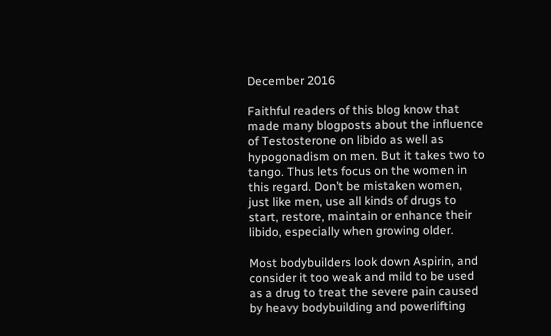December 2016

Faithful readers of this blog know that made many blogposts about the influence of Testosterone on libido as well as hypogonadism on men. But it takes two to tango. Thus lets focus on the women in this regard. Don’t be mistaken women, just like men, use all kinds of drugs to start, restore, maintain or enhance their libido, especially when growing older.

Most bodybuilders look down Aspirin, and consider it too weak and mild to be used as a drug to treat the severe pain caused by heavy bodybuilding and powerlifting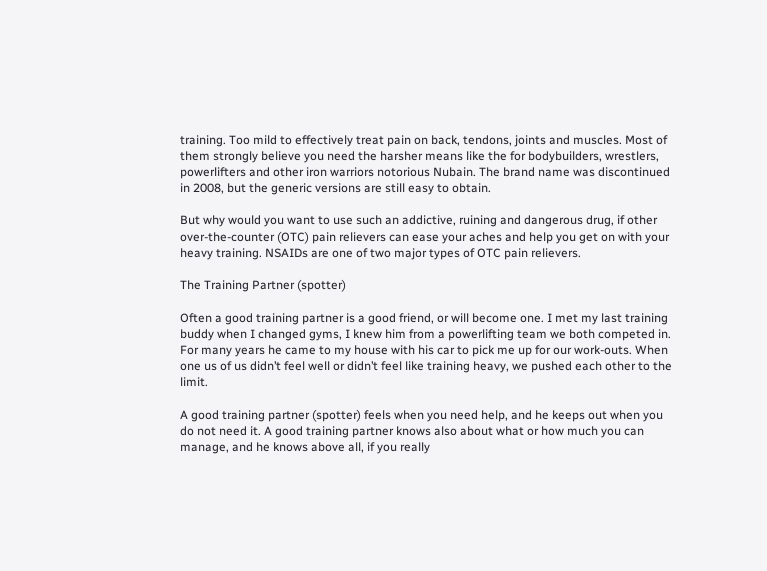training. Too mild to effectively treat pain on back, tendons, joints and muscles. Most of them strongly believe you need the harsher means like the for bodybuilders, wrestlers, powerlifters and other iron warriors notorious Nubain. The brand name was discontinued in 2008, but the generic versions are still easy to obtain.

But why would you want to use such an addictive, ruining and dangerous drug, if other over-the-counter (OTC) pain relievers can ease your aches and help you get on with your heavy training. NSAIDs are one of two major types of OTC pain relievers.

The Training Partner (spotter)

Often a good training partner is a good friend, or will become one. I met my last training buddy when I changed gyms, I knew him from a powerlifting team we both competed in. For many years he came to my house with his car to pick me up for our work-outs. When one us of us didn’t feel well or didn’t feel like training heavy, we pushed each other to the limit.

A good training partner (spotter) feels when you need help, and he keeps out when you do not need it. A good training partner knows also about what or how much you can manage, and he knows above all, if you really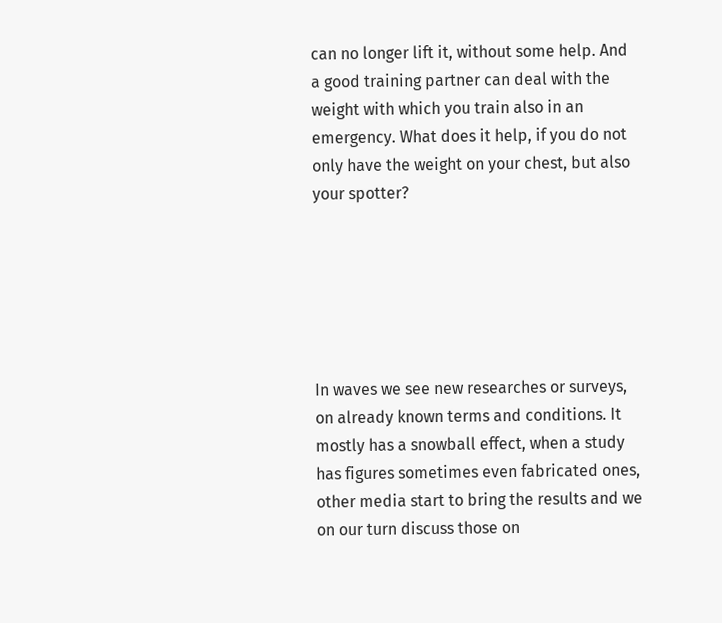can no longer lift it, without some help. And a good training partner can deal with the weight with which you train also in an emergency. What does it help, if you do not only have the weight on your chest, but also your spotter?






In waves we see new researches or surveys, on already known terms and conditions. It mostly has a snowball effect, when a study has figures sometimes even fabricated ones, other media start to bring the results and we on our turn discuss those on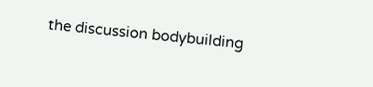the discussion bodybuilding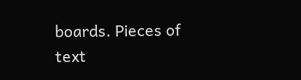boards. Pieces of text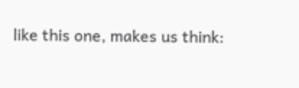like this one, makes us think: